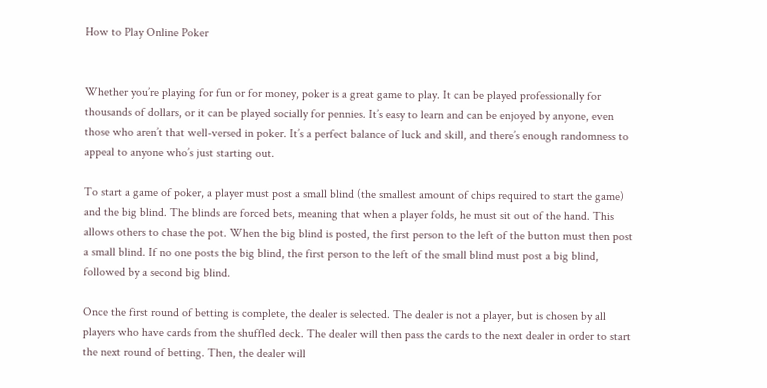How to Play Online Poker


Whether you’re playing for fun or for money, poker is a great game to play. It can be played professionally for thousands of dollars, or it can be played socially for pennies. It’s easy to learn and can be enjoyed by anyone, even those who aren’t that well-versed in poker. It’s a perfect balance of luck and skill, and there’s enough randomness to appeal to anyone who’s just starting out.

To start a game of poker, a player must post a small blind (the smallest amount of chips required to start the game) and the big blind. The blinds are forced bets, meaning that when a player folds, he must sit out of the hand. This allows others to chase the pot. When the big blind is posted, the first person to the left of the button must then post a small blind. If no one posts the big blind, the first person to the left of the small blind must post a big blind, followed by a second big blind.

Once the first round of betting is complete, the dealer is selected. The dealer is not a player, but is chosen by all players who have cards from the shuffled deck. The dealer will then pass the cards to the next dealer in order to start the next round of betting. Then, the dealer will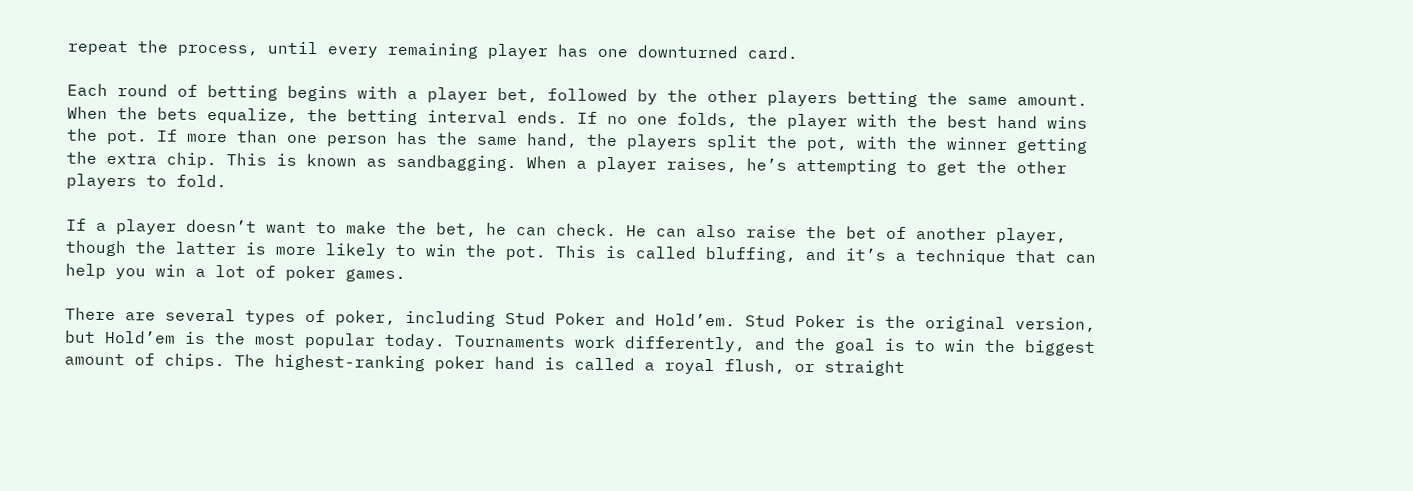repeat the process, until every remaining player has one downturned card.

Each round of betting begins with a player bet, followed by the other players betting the same amount. When the bets equalize, the betting interval ends. If no one folds, the player with the best hand wins the pot. If more than one person has the same hand, the players split the pot, with the winner getting the extra chip. This is known as sandbagging. When a player raises, he’s attempting to get the other players to fold.

If a player doesn’t want to make the bet, he can check. He can also raise the bet of another player, though the latter is more likely to win the pot. This is called bluffing, and it’s a technique that can help you win a lot of poker games.

There are several types of poker, including Stud Poker and Hold’em. Stud Poker is the original version, but Hold’em is the most popular today. Tournaments work differently, and the goal is to win the biggest amount of chips. The highest-ranking poker hand is called a royal flush, or straight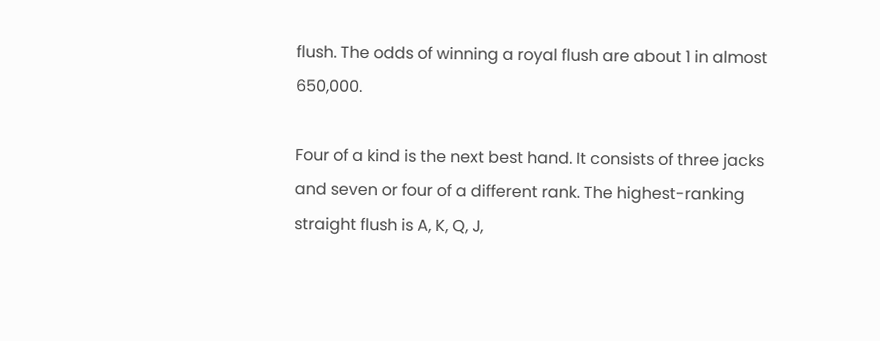flush. The odds of winning a royal flush are about 1 in almost 650,000.

Four of a kind is the next best hand. It consists of three jacks and seven or four of a different rank. The highest-ranking straight flush is A, K, Q, J,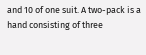and 10 of one suit. A two-pack is a hand consisting of three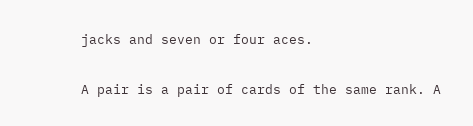jacks and seven or four aces.

A pair is a pair of cards of the same rank. A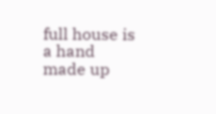full house is a hand made up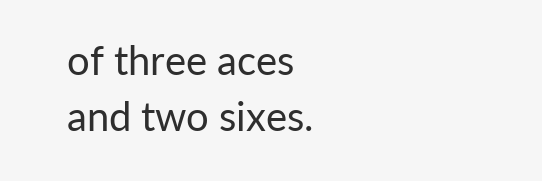of three aces and two sixes.